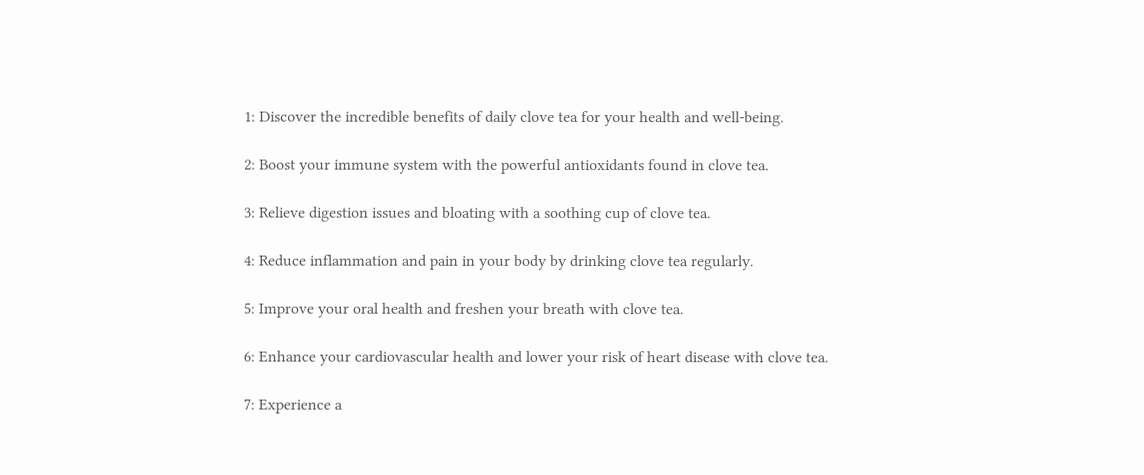1: Discover the incredible benefits of daily clove tea for your health and well-being.

2: Boost your immune system with the powerful antioxidants found in clove tea.

3: Relieve digestion issues and bloating with a soothing cup of clove tea.

4: Reduce inflammation and pain in your body by drinking clove tea regularly.

5: Improve your oral health and freshen your breath with clove tea.

6: Enhance your cardiovascular health and lower your risk of heart disease with clove tea.

7: Experience a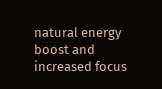natural energy boost and increased focus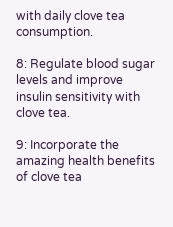with daily clove tea consumption.

8: Regulate blood sugar levels and improve insulin sensitivity with clove tea.

9: Incorporate the amazing health benefits of clove tea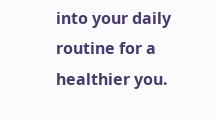into your daily routine for a healthier you.